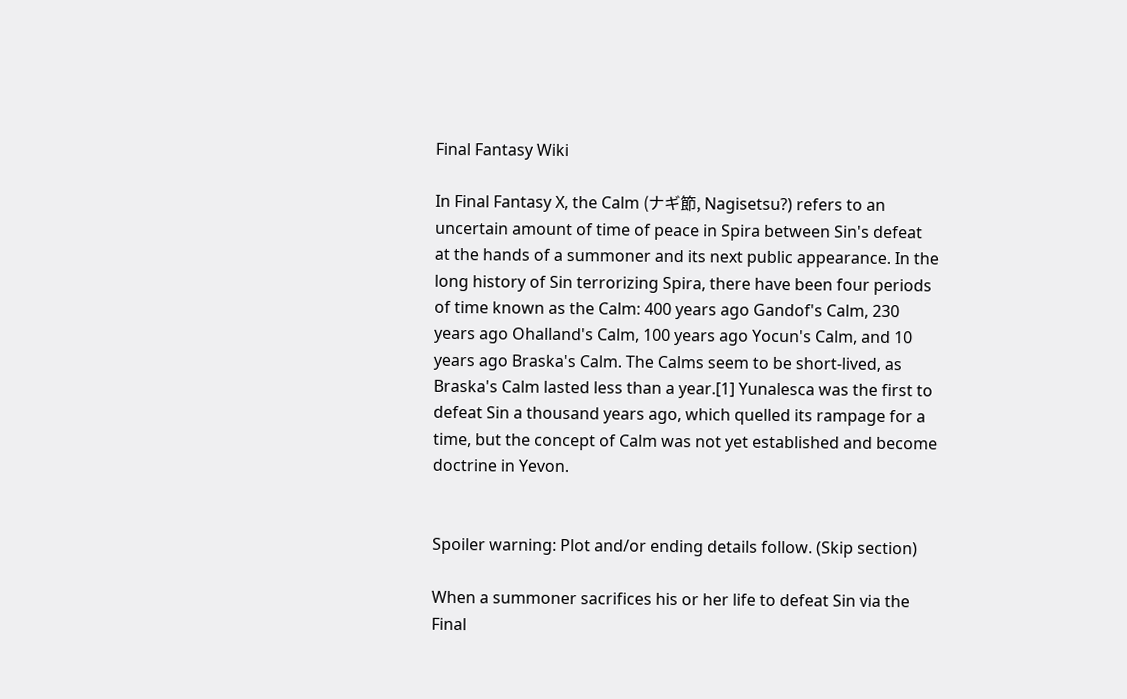Final Fantasy Wiki

In Final Fantasy X, the Calm (ナギ節, Nagisetsu?) refers to an uncertain amount of time of peace in Spira between Sin's defeat at the hands of a summoner and its next public appearance. In the long history of Sin terrorizing Spira, there have been four periods of time known as the Calm: 400 years ago Gandof's Calm, 230 years ago Ohalland's Calm, 100 years ago Yocun's Calm, and 10 years ago Braska's Calm. The Calms seem to be short-lived, as Braska's Calm lasted less than a year.[1] Yunalesca was the first to defeat Sin a thousand years ago, which quelled its rampage for a time, but the concept of Calm was not yet established and become doctrine in Yevon.


Spoiler warning: Plot and/or ending details follow. (Skip section)

When a summoner sacrifices his or her life to defeat Sin via the Final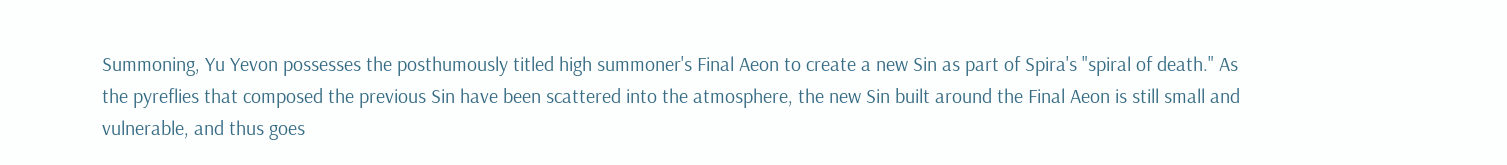Summoning, Yu Yevon possesses the posthumously titled high summoner's Final Aeon to create a new Sin as part of Spira's "spiral of death." As the pyreflies that composed the previous Sin have been scattered into the atmosphere, the new Sin built around the Final Aeon is still small and vulnerable, and thus goes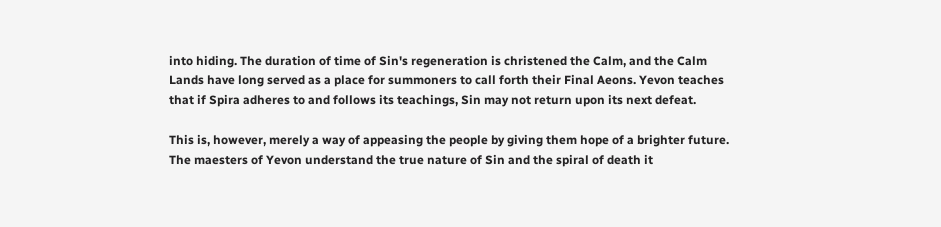into hiding. The duration of time of Sin's regeneration is christened the Calm, and the Calm Lands have long served as a place for summoners to call forth their Final Aeons. Yevon teaches that if Spira adheres to and follows its teachings, Sin may not return upon its next defeat.

This is, however, merely a way of appeasing the people by giving them hope of a brighter future. The maesters of Yevon understand the true nature of Sin and the spiral of death it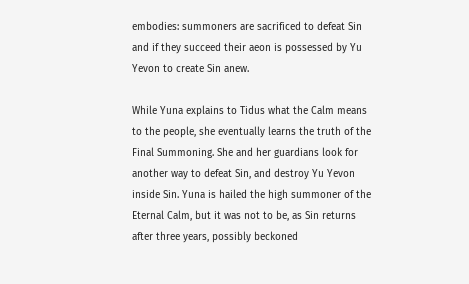embodies: summoners are sacrificed to defeat Sin and if they succeed their aeon is possessed by Yu Yevon to create Sin anew.

While Yuna explains to Tidus what the Calm means to the people, she eventually learns the truth of the Final Summoning. She and her guardians look for another way to defeat Sin, and destroy Yu Yevon inside Sin. Yuna is hailed the high summoner of the Eternal Calm, but it was not to be, as Sin returns after three years, possibly beckoned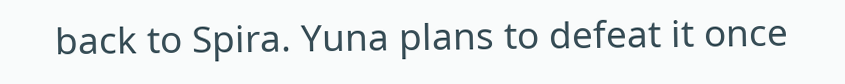back to Spira. Yuna plans to defeat it once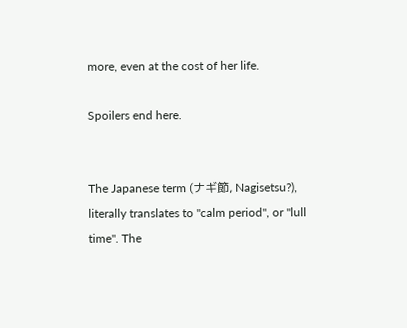more, even at the cost of her life.

Spoilers end here.


The Japanese term (ナギ節, Nagisetsu?), literally translates to "calm period", or "lull time". The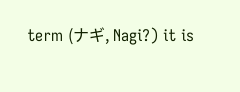term (ナギ, Nagi?) it is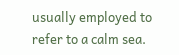usually employed to refer to a calm sea.